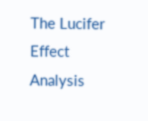The Lucifer Effect Analysis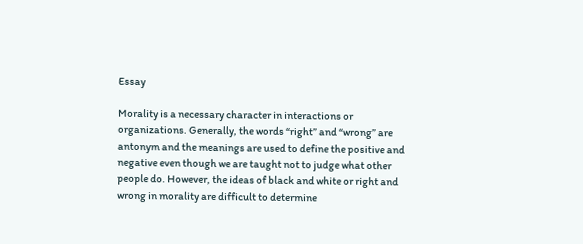Essay

Morality is a necessary character in interactions or organizations. Generally, the words “right” and “wrong” are antonym and the meanings are used to define the positive and negative even though we are taught not to judge what other people do. However, the ideas of black and white or right and wrong in morality are difficult to determine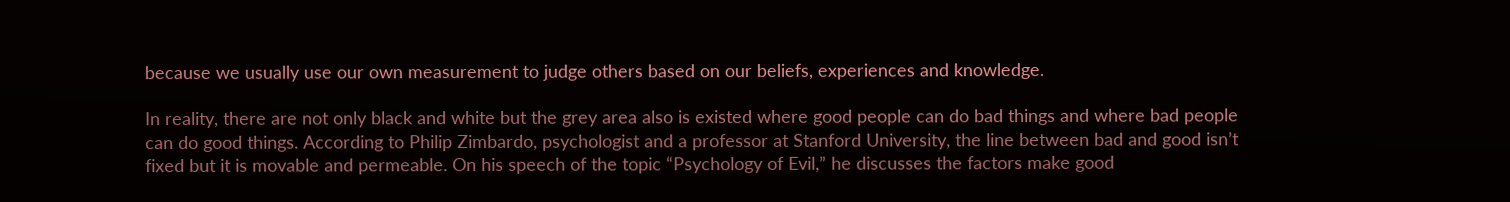because we usually use our own measurement to judge others based on our beliefs, experiences and knowledge.

In reality, there are not only black and white but the grey area also is existed where good people can do bad things and where bad people can do good things. According to Philip Zimbardo, psychologist and a professor at Stanford University, the line between bad and good isn’t fixed but it is movable and permeable. On his speech of the topic “Psychology of Evil,” he discusses the factors make good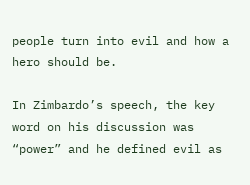people turn into evil and how a hero should be.

In Zimbardo’s speech, the key word on his discussion was “power” and he defined evil as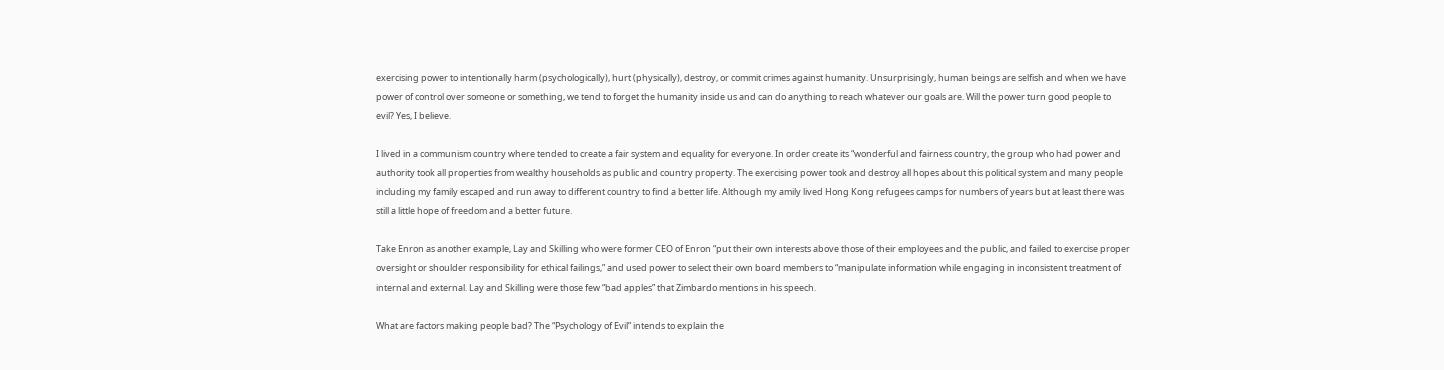exercising power to intentionally harm (psychologically), hurt (physically), destroy, or commit crimes against humanity. Unsurprisingly, human beings are selfish and when we have power of control over someone or something, we tend to forget the humanity inside us and can do anything to reach whatever our goals are. Will the power turn good people to evil? Yes, I believe.

I lived in a communism country where tended to create a fair system and equality for everyone. In order create its “wonderful and fairness country, the group who had power and authority took all properties from wealthy households as public and country property. The exercising power took and destroy all hopes about this political system and many people including my family escaped and run away to different country to find a better life. Although my amily lived Hong Kong refugees camps for numbers of years but at least there was still a little hope of freedom and a better future.

Take Enron as another example, Lay and Skilling who were former CEO of Enron “put their own interests above those of their employees and the public, and failed to exercise proper oversight or shoulder responsibility for ethical failings,” and used power to select their own board members to “manipulate information while engaging in inconsistent treatment of internal and external. Lay and Skilling were those few “bad apples” that Zimbardo mentions in his speech.

What are factors making people bad? The “Psychology of Evil” intends to explain the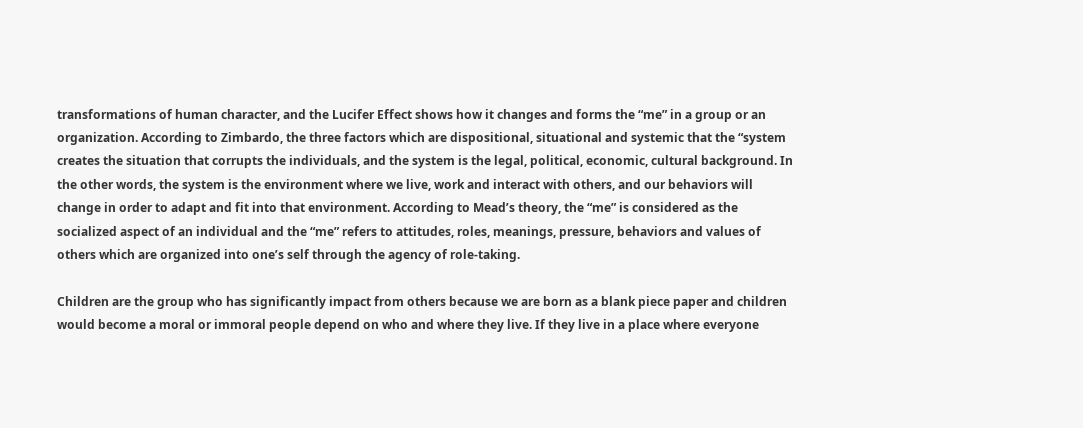transformations of human character, and the Lucifer Effect shows how it changes and forms the “me” in a group or an organization. According to Zimbardo, the three factors which are dispositional, situational and systemic that the “system creates the situation that corrupts the individuals, and the system is the legal, political, economic, cultural background. In the other words, the system is the environment where we live, work and interact with others, and our behaviors will change in order to adapt and fit into that environment. According to Mead’s theory, the “me” is considered as the socialized aspect of an individual and the “me” refers to attitudes, roles, meanings, pressure, behaviors and values of others which are organized into one’s self through the agency of role-taking.

Children are the group who has significantly impact from others because we are born as a blank piece paper and children would become a moral or immoral people depend on who and where they live. If they live in a place where everyone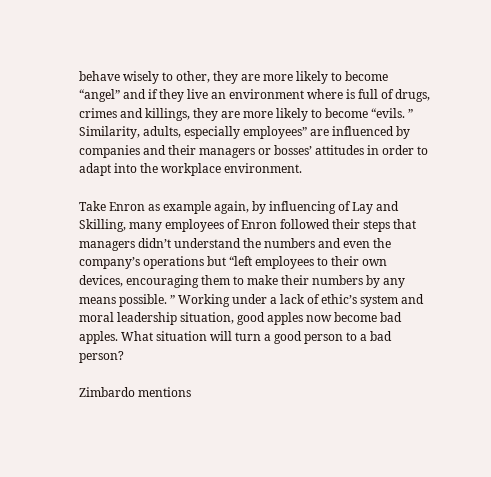behave wisely to other, they are more likely to become “angel” and if they live an environment where is full of drugs, crimes and killings, they are more likely to become “evils. ” Similarity, adults, especially employees” are influenced by companies and their managers or bosses’ attitudes in order to adapt into the workplace environment.

Take Enron as example again, by influencing of Lay and Skilling, many employees of Enron followed their steps that managers didn’t understand the numbers and even the company’s operations but “left employees to their own devices, encouraging them to make their numbers by any means possible. ” Working under a lack of ethic’s system and moral leadership situation, good apples now become bad apples. What situation will turn a good person to a bad person?

Zimbardo mentions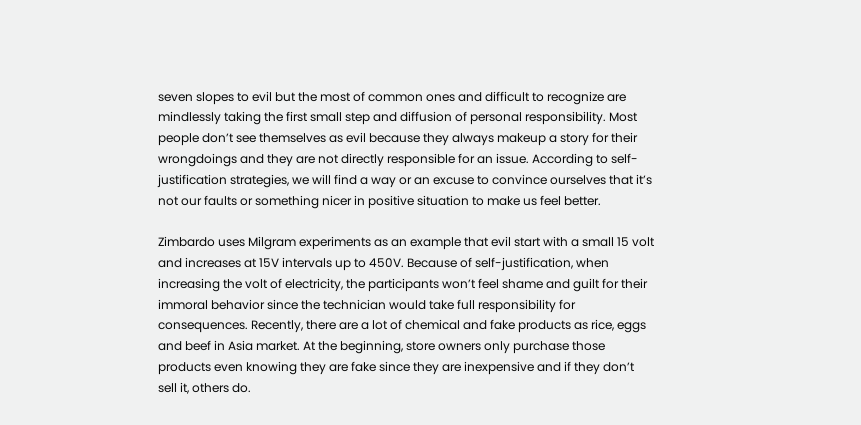seven slopes to evil but the most of common ones and difficult to recognize are mindlessly taking the first small step and diffusion of personal responsibility. Most people don’t see themselves as evil because they always makeup a story for their wrongdoings and they are not directly responsible for an issue. According to self-justification strategies, we will find a way or an excuse to convince ourselves that it’s not our faults or something nicer in positive situation to make us feel better.

Zimbardo uses Milgram experiments as an example that evil start with a small 15 volt and increases at 15V intervals up to 450V. Because of self-justification, when increasing the volt of electricity, the participants won’t feel shame and guilt for their immoral behavior since the technician would take full responsibility for consequences. Recently, there are a lot of chemical and fake products as rice, eggs and beef in Asia market. At the beginning, store owners only purchase those products even knowing they are fake since they are inexpensive and if they don’t sell it, others do.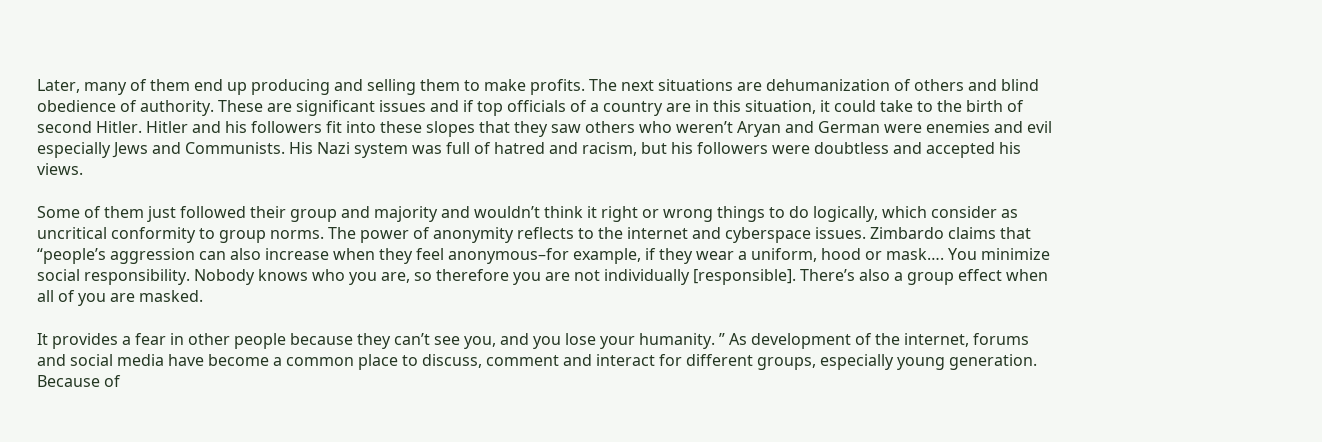Later, many of them end up producing and selling them to make profits. The next situations are dehumanization of others and blind obedience of authority. These are significant issues and if top officials of a country are in this situation, it could take to the birth of second Hitler. Hitler and his followers fit into these slopes that they saw others who weren’t Aryan and German were enemies and evil especially Jews and Communists. His Nazi system was full of hatred and racism, but his followers were doubtless and accepted his views.

Some of them just followed their group and majority and wouldn’t think it right or wrong things to do logically, which consider as uncritical conformity to group norms. The power of anonymity reflects to the internet and cyberspace issues. Zimbardo claims that “people’s aggression can also increase when they feel anonymous–for example, if they wear a uniform, hood or mask…. You minimize social responsibility. Nobody knows who you are, so therefore you are not individually [responsible]. There’s also a group effect when all of you are masked.

It provides a fear in other people because they can’t see you, and you lose your humanity. ” As development of the internet, forums and social media have become a common place to discuss, comment and interact for different groups, especially young generation. Because of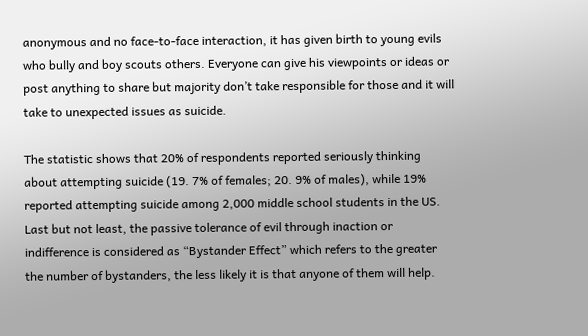anonymous and no face-to-face interaction, it has given birth to young evils who bully and boy scouts others. Everyone can give his viewpoints or ideas or post anything to share but majority don’t take responsible for those and it will take to unexpected issues as suicide.

The statistic shows that 20% of respondents reported seriously thinking about attempting suicide (19. 7% of females; 20. 9% of males), while 19% reported attempting suicide among 2,000 middle school students in the US. Last but not least, the passive tolerance of evil through inaction or indifference is considered as “Bystander Effect” which refers to the greater the number of bystanders, the less likely it is that anyone of them will help.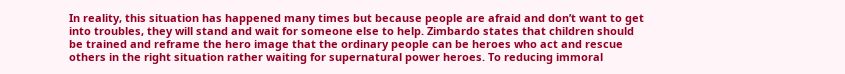In reality, this situation has happened many times but because people are afraid and don’t want to get into troubles, they will stand and wait for someone else to help. Zimbardo states that children should be trained and reframe the hero image that the ordinary people can be heroes who act and rescue others in the right situation rather waiting for supernatural power heroes. To reducing immoral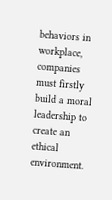behaviors in workplace, companies must firstly build a moral leadership to create an ethical environment.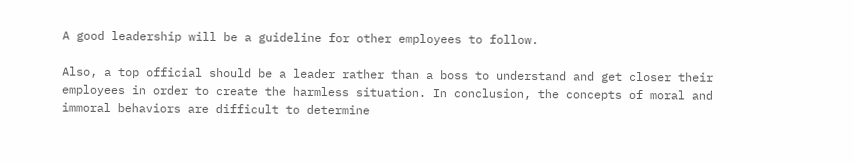A good leadership will be a guideline for other employees to follow.

Also, a top official should be a leader rather than a boss to understand and get closer their employees in order to create the harmless situation. In conclusion, the concepts of moral and immoral behaviors are difficult to determine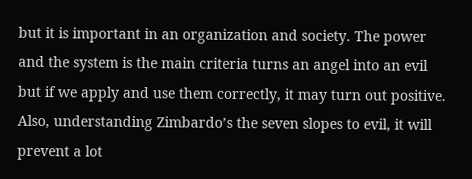but it is important in an organization and society. The power and the system is the main criteria turns an angel into an evil but if we apply and use them correctly, it may turn out positive. Also, understanding Zimbardo’s the seven slopes to evil, it will prevent a lot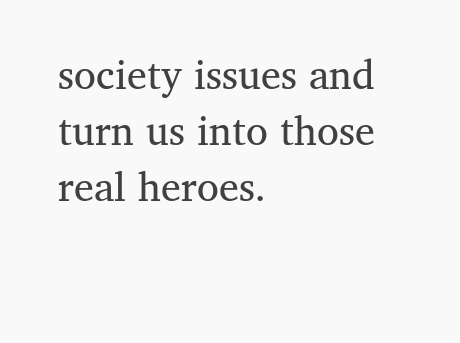society issues and turn us into those real heroes.